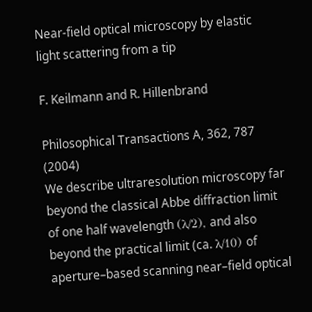Near-field optical microscopy by elastic light scattering from a tip

F. Keilmann and R. Hillenbrand

Philosophical Transactions A, 362, 787 (2004)
We describe ultraresolution microscopy far beyond the classical Abbe diffraction limit of one half wavelength (λ/2), and also beyond the practical limit (ca. λ/10) of aperture–based scanning near–field optical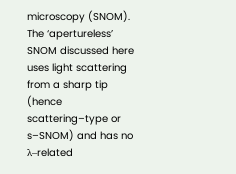microscopy (SNOM). The ‘apertureless’ SNOM discussed here uses light scattering from a sharp tip (hence scattering–type or s–SNOM) and has no λ–related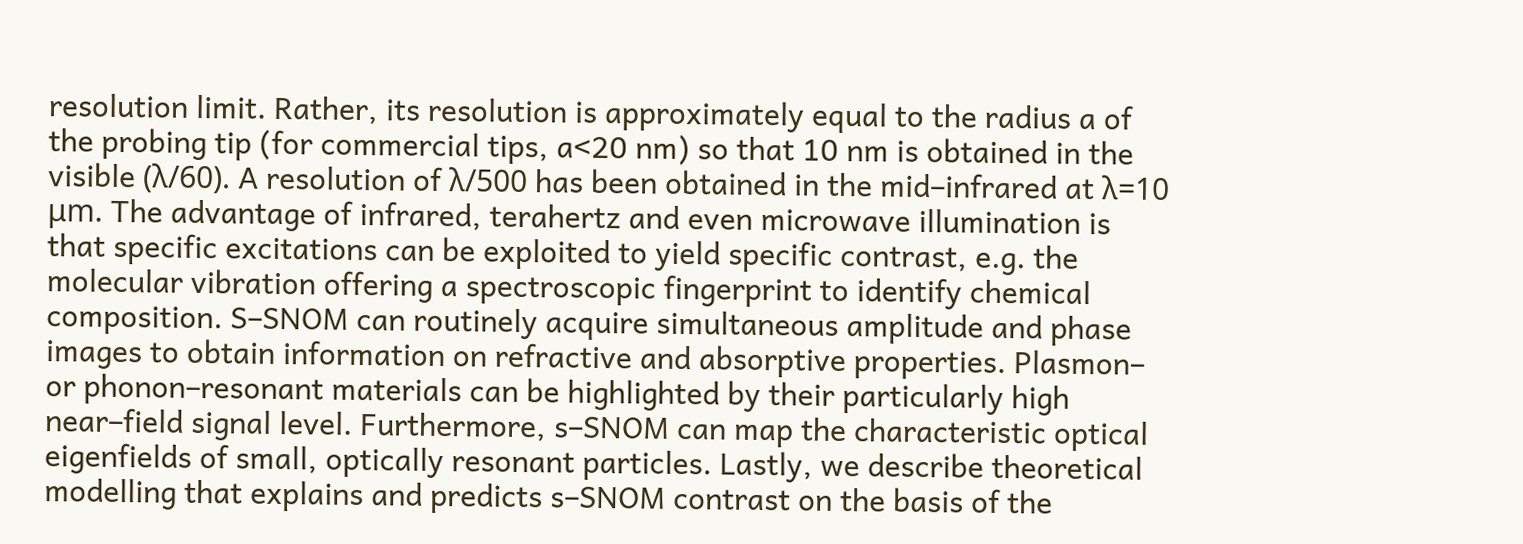resolution limit. Rather, its resolution is approximately equal to the radius a of the probing tip (for commercial tips, a<20 nm) so that 10 nm is obtained in the visible (λ/60). A resolution of λ/500 has been obtained in the mid–infrared at λ=10 μm. The advantage of infrared, terahertz and even microwave illumination is that specific excitations can be exploited to yield specific contrast, e.g. the molecular vibration offering a spectroscopic fingerprint to identify chemical composition. S–SNOM can routinely acquire simultaneous amplitude and phase images to obtain information on refractive and absorptive properties. Plasmon– or phonon–resonant materials can be highlighted by their particularly high near–field signal level. Furthermore, s–SNOM can map the characteristic optical eigenfields of small, optically resonant particles. Lastly, we describe theoretical modelling that explains and predicts s–SNOM contrast on the basis of the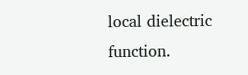local dielectric function.